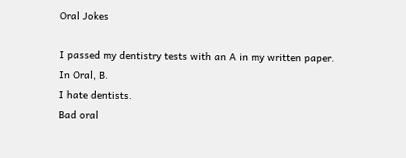Oral Jokes

I passed my dentistry tests with an A in my written paper.
In Oral, B.
I hate dentists.
Bad oral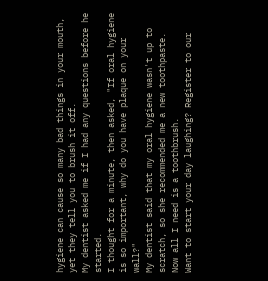hygiene can cause so many bad things in your mouth, yet they tell you to brush it off.
My dentist asked me if I had any questions before he started.
I thought for a minute, then asked, "If oral hygiene is so important, why do you have plaque on your wall?"
My dentist said that my oral hygiene wasn't up to scratch, so she recommended me a new toothpaste.
Now all I need is a toothbrush.
Want to start your day laughing? Register to our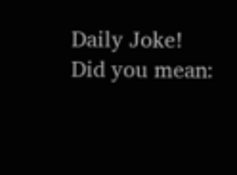Daily Joke!
Did you mean: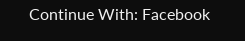Continue With: Facebook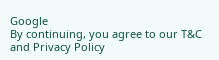Google
By continuing, you agree to our T&C and Privacy Policy